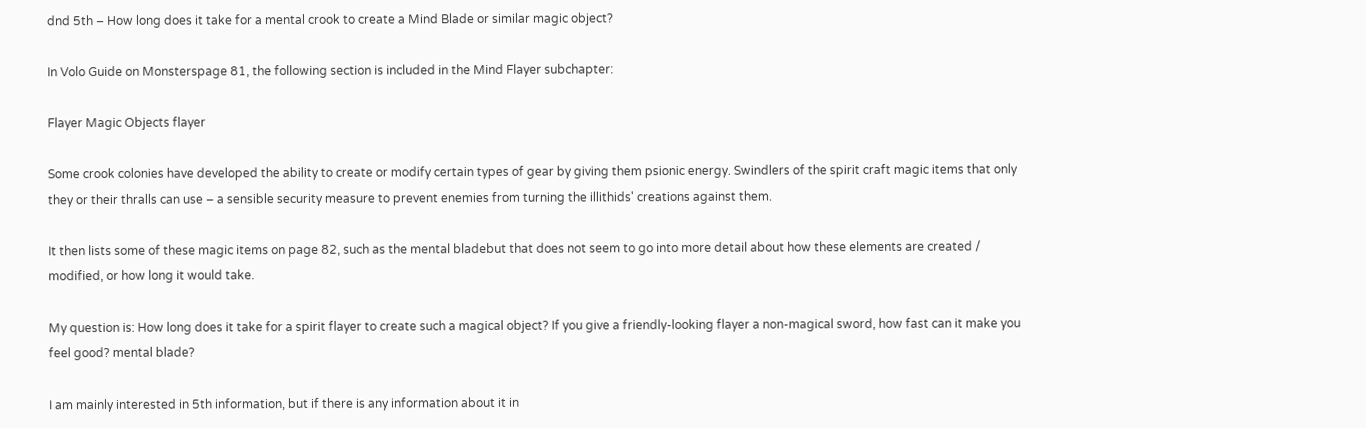dnd 5th – How long does it take for a mental crook to create a Mind Blade or similar magic object?

In Volo Guide on Monsterspage 81, the following section is included in the Mind Flayer subchapter:

Flayer Magic Objects flayer

Some crook colonies have developed the ability to create or modify certain types of gear by giving them psionic energy. Swindlers of the spirit craft magic items that only they or their thralls can use – a sensible security measure to prevent enemies from turning the illithids' creations against them.

It then lists some of these magic items on page 82, such as the mental bladebut that does not seem to go into more detail about how these elements are created / modified, or how long it would take.

My question is: How long does it take for a spirit flayer to create such a magical object? If you give a friendly-looking flayer a non-magical sword, how fast can it make you feel good? mental blade?

I am mainly interested in 5th information, but if there is any information about it in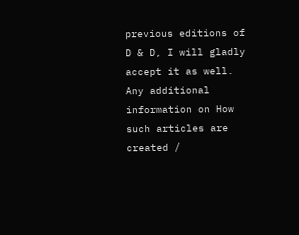previous editions of D & D, I will gladly accept it as well. Any additional information on How such articles are created /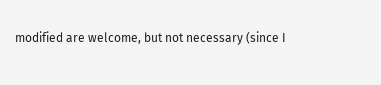modified are welcome, but not necessary (since I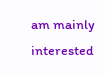am mainly interested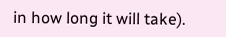in how long it will take).